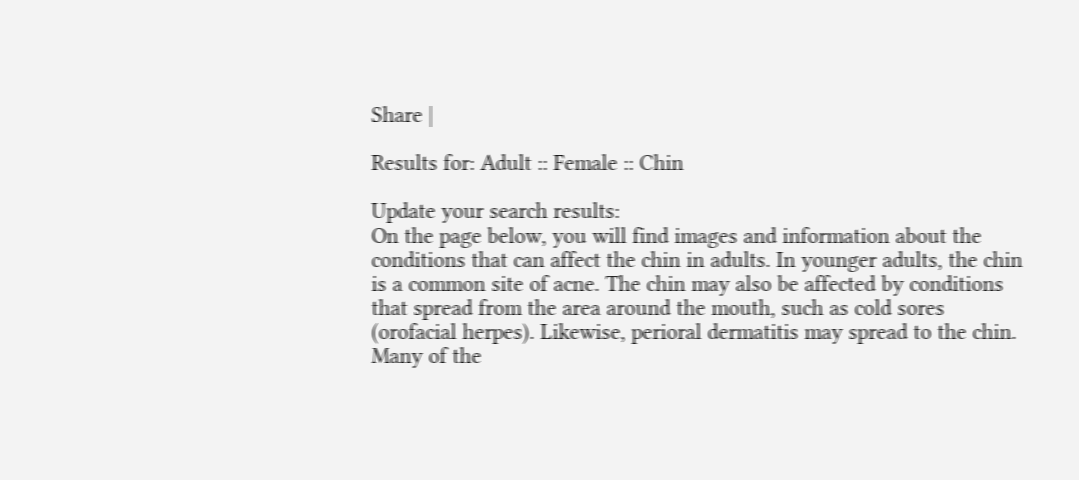Share |

Results for: Adult :: Female :: Chin

Update your search results:
On the page below, you will find images and information about the conditions that can affect the chin in adults. In younger adults, the chin is a common site of acne. The chin may also be affected by conditions that spread from the area around the mouth, such as cold sores (orofacial herpes). Likewise, perioral dermatitis may spread to the chin. Many of the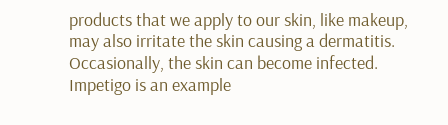products that we apply to our skin, like makeup, may also irritate the skin causing a dermatitis. Occasionally, the skin can become infected. Impetigo is an example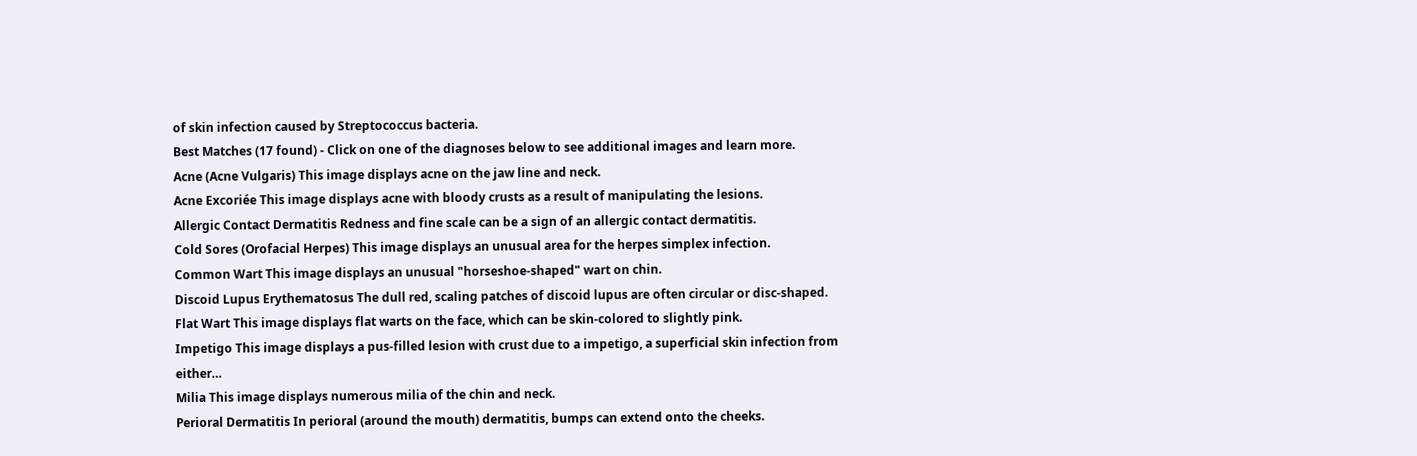of skin infection caused by Streptococcus bacteria.
Best Matches (17 found) - Click on one of the diagnoses below to see additional images and learn more.
Acne (Acne Vulgaris) This image displays acne on the jaw line and neck.
Acne Excoriée This image displays acne with bloody crusts as a result of manipulating the lesions.
Allergic Contact Dermatitis Redness and fine scale can be a sign of an allergic contact dermatitis.
Cold Sores (Orofacial Herpes) This image displays an unusual area for the herpes simplex infection.
Common Wart This image displays an unusual "horseshoe-shaped" wart on chin.
Discoid Lupus Erythematosus The dull red, scaling patches of discoid lupus are often circular or disc-shaped.
Flat Wart This image displays flat warts on the face, which can be skin-colored to slightly pink.
Impetigo This image displays a pus-filled lesion with crust due to a impetigo, a superficial skin infection from either…
Milia This image displays numerous milia of the chin and neck.
Perioral Dermatitis In perioral (around the mouth) dermatitis, bumps can extend onto the cheeks.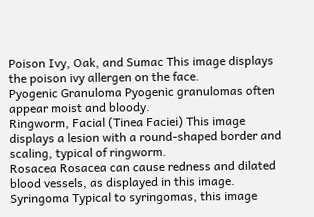Poison Ivy, Oak, and Sumac This image displays the poison ivy allergen on the face.
Pyogenic Granuloma Pyogenic granulomas often appear moist and bloody.
Ringworm, Facial (Tinea Faciei) This image displays a lesion with a round-shaped border and scaling, typical of ringworm.
Rosacea Rosacea can cause redness and dilated blood vessels, as displayed in this image.
Syringoma Typical to syringomas, this image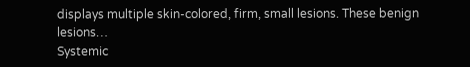displays multiple skin-colored, firm, small lesions. These benign lesions…
Systemic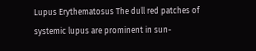Lupus Erythematosus The dull red patches of systemic lupus are prominent in sun-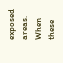exposed areas. When these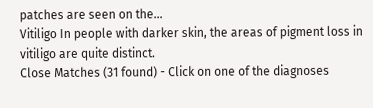patches are seen on the…
Vitiligo In people with darker skin, the areas of pigment loss in vitiligo are quite distinct.
Close Matches (31 found) - Click on one of the diagnoses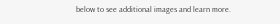below to see additional images and learn more.